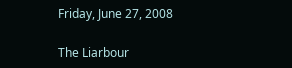Friday, June 27, 2008

The Liarbour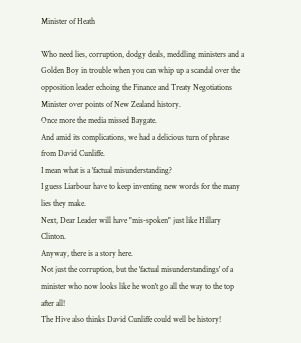Minister of Heath

Who need lies, corruption, dodgy deals, meddling ministers and a Golden Boy in trouble when you can whip up a scandal over the opposition leader echoing the Finance and Treaty Negotiations Minister over points of New Zealand history.
Once more the media missed Baygate.
And amid its complications, we had a delicious turn of phrase from David Cunliffe.
I mean what is a 'factual misunderstanding?
I guess Liarbour have to keep inventing new words for the many lies they make.
Next, Dear Leader will have "mis-spoken" just like Hillary Clinton.
Anyway, there is a story here.
Not just the corruption, but the 'factual misunderstandings' of a minister who now looks like he won't go all the way to the top after all!
The Hive also thinks David Cunliffe could well be history!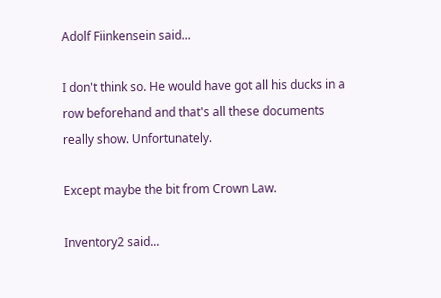Adolf Fiinkensein said...

I don't think so. He would have got all his ducks in a row beforehand and that's all these documents really show. Unfortunately.

Except maybe the bit from Crown Law.

Inventory2 said...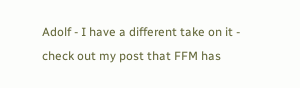Adolf - I have a different take on it - check out my post that FFM has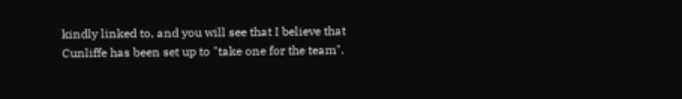kindly linked to, and you will see that I believe that Cunliffe has been set up to "take one for the team".